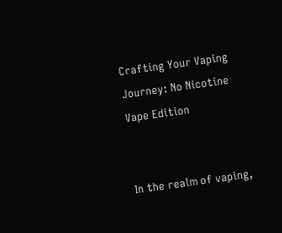Crafting Your Vaping Journey: No Nicotine Vape Edition


In the realm of vaping,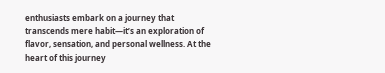enthusiasts embark on a journey that transcends mere habit—it’s an exploration of flavor, sensation, and personal wellness. At the heart of this journey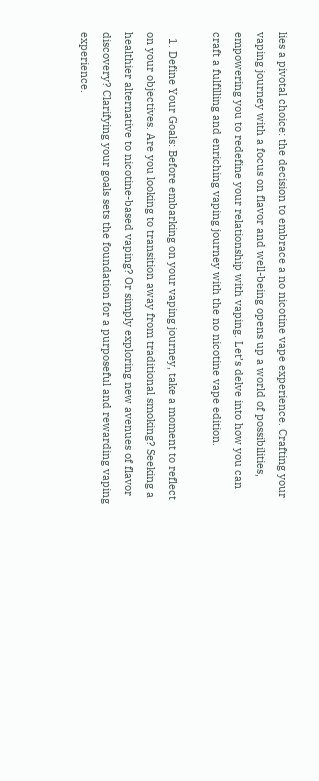lies a pivotal choice: the decision to embrace a no nicotine vape experience. Crafting your vaping journey with a focus on flavor and well-being opens up a world of possibilities, empowering you to redefine your relationship with vaping. Let’s delve into how you can craft a fulfilling and enriching vaping journey with the no nicotine vape edition.

  1. Define Your Goals: Before embarking on your vaping journey, take a moment to reflect on your objectives. Are you looking to transition away from traditional smoking? Seeking a healthier alternative to nicotine-based vaping? Or simply exploring new avenues of flavor discovery? Clarifying your goals sets the foundation for a purposeful and rewarding vaping experience.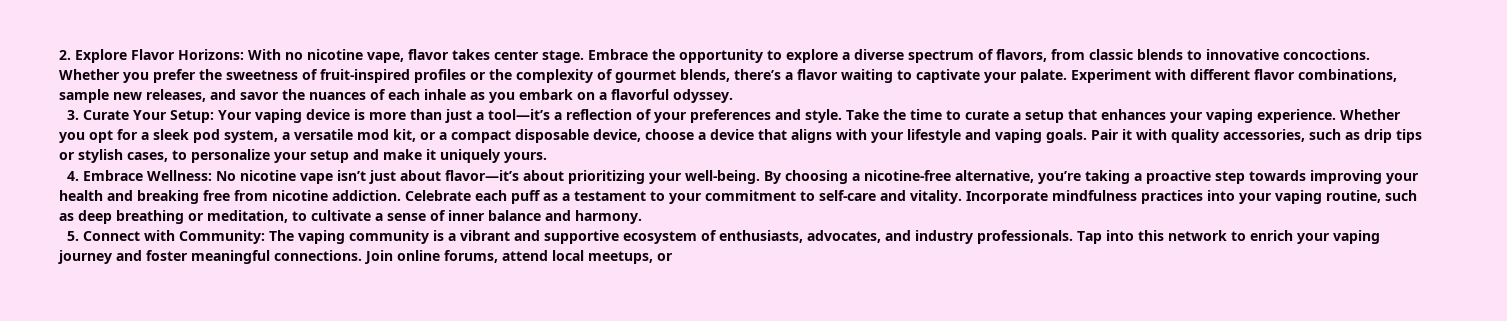2. Explore Flavor Horizons: With no nicotine vape, flavor takes center stage. Embrace the opportunity to explore a diverse spectrum of flavors, from classic blends to innovative concoctions. Whether you prefer the sweetness of fruit-inspired profiles or the complexity of gourmet blends, there’s a flavor waiting to captivate your palate. Experiment with different flavor combinations, sample new releases, and savor the nuances of each inhale as you embark on a flavorful odyssey.
  3. Curate Your Setup: Your vaping device is more than just a tool—it’s a reflection of your preferences and style. Take the time to curate a setup that enhances your vaping experience. Whether you opt for a sleek pod system, a versatile mod kit, or a compact disposable device, choose a device that aligns with your lifestyle and vaping goals. Pair it with quality accessories, such as drip tips or stylish cases, to personalize your setup and make it uniquely yours.
  4. Embrace Wellness: No nicotine vape isn’t just about flavor—it’s about prioritizing your well-being. By choosing a nicotine-free alternative, you’re taking a proactive step towards improving your health and breaking free from nicotine addiction. Celebrate each puff as a testament to your commitment to self-care and vitality. Incorporate mindfulness practices into your vaping routine, such as deep breathing or meditation, to cultivate a sense of inner balance and harmony.
  5. Connect with Community: The vaping community is a vibrant and supportive ecosystem of enthusiasts, advocates, and industry professionals. Tap into this network to enrich your vaping journey and foster meaningful connections. Join online forums, attend local meetups, or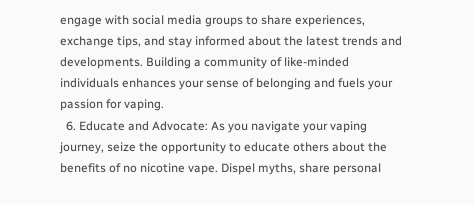engage with social media groups to share experiences, exchange tips, and stay informed about the latest trends and developments. Building a community of like-minded individuals enhances your sense of belonging and fuels your passion for vaping.
  6. Educate and Advocate: As you navigate your vaping journey, seize the opportunity to educate others about the benefits of no nicotine vape. Dispel myths, share personal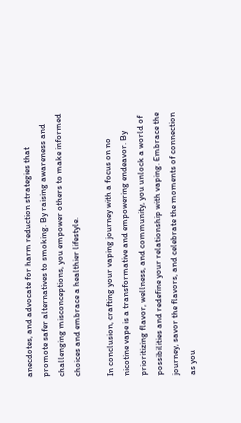anecdotes, and advocate for harm reduction strategies that promote safer alternatives to smoking. By raising awareness and challenging misconceptions, you empower others to make informed choices and embrace a healthier lifestyle.

In conclusion, crafting your vaping journey with a focus on no nicotine vape is a transformative and empowering endeavor. By prioritizing flavor, wellness, and community, you unlock a world of possibilities and redefine your relationship with vaping. Embrace the journey, savor the flavors, and celebrate the moments of connection as you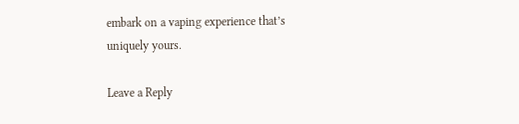embark on a vaping experience that’s uniquely yours.

Leave a Reply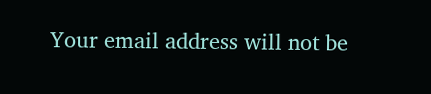Your email address will not be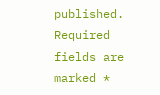published. Required fields are marked *